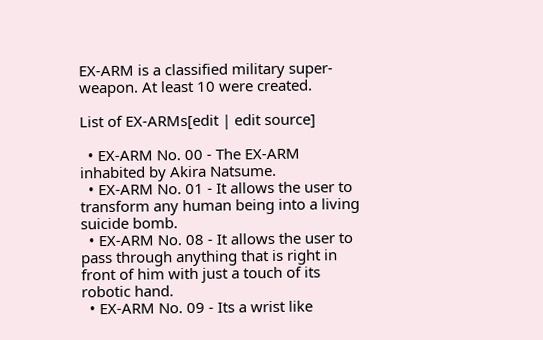EX-ARM is a classified military super-weapon. At least 10 were created.

List of EX-ARMs[edit | edit source]

  • EX-ARM No. 00 - The EX-ARM inhabited by Akira Natsume.
  • EX-ARM No. 01 - It allows the user to transform any human being into a living suicide bomb.
  • EX-ARM No. 08 - It allows the user to pass through anything that is right in front of him with just a touch of its robotic hand.
  • EX-ARM No. 09 - Its a wrist like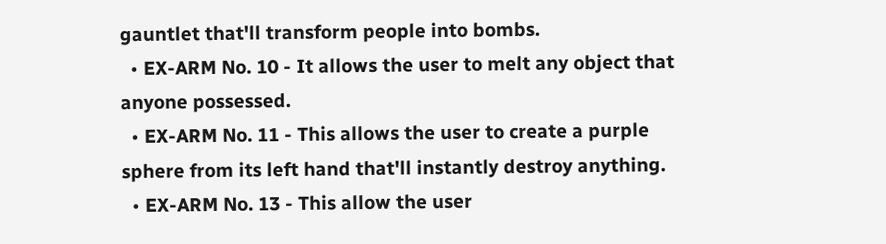gauntlet that'll transform people into bombs.
  • EX-ARM No. 10 - It allows the user to melt any object that anyone possessed.
  • EX-ARM No. 11 - This allows the user to create a purple sphere from its left hand that'll instantly destroy anything.
  • EX-ARM No. 13 - This allow the user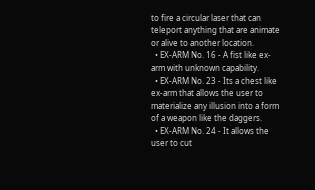to fire a circular laser that can teleport anything that are animate or alive to another location.
  • EX-ARM No. 16 - A fist like ex-arm with unknown capability.
  • EX-ARM No. 23 - Its a chest like ex-arm that allows the user to materialize any illusion into a form of a weapon like the daggers.
  • EX-ARM No. 24 - It allows the user to cut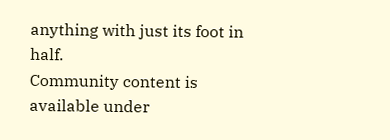anything with just its foot in half.
Community content is available under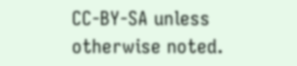CC-BY-SA unless otherwise noted.